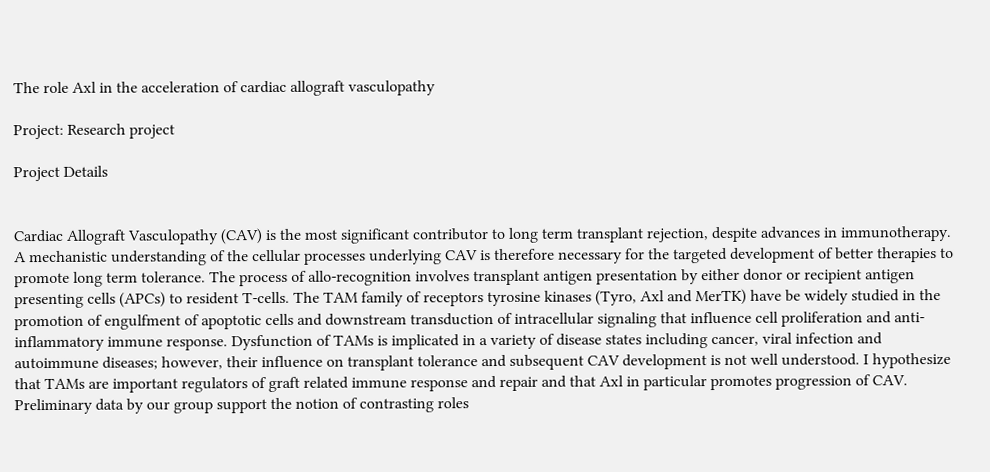The role Axl in the acceleration of cardiac allograft vasculopathy

Project: Research project

Project Details


Cardiac Allograft Vasculopathy (CAV) is the most significant contributor to long term transplant rejection, despite advances in immunotherapy. A mechanistic understanding of the cellular processes underlying CAV is therefore necessary for the targeted development of better therapies to promote long term tolerance. The process of allo-recognition involves transplant antigen presentation by either donor or recipient antigen presenting cells (APCs) to resident T-cells. The TAM family of receptors tyrosine kinases (Tyro, Axl and MerTK) have be widely studied in the promotion of engulfment of apoptotic cells and downstream transduction of intracellular signaling that influence cell proliferation and anti-inflammatory immune response. Dysfunction of TAMs is implicated in a variety of disease states including cancer, viral infection and autoimmune diseases; however, their influence on transplant tolerance and subsequent CAV development is not well understood. I hypothesize that TAMs are important regulators of graft related immune response and repair and that Axl in particular promotes progression of CAV. Preliminary data by our group support the notion of contrasting roles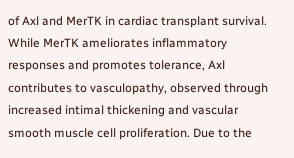of Axl and MerTK in cardiac transplant survival. While MerTK ameliorates inflammatory responses and promotes tolerance, Axl contributes to vasculopathy, observed through increased intimal thickening and vascular smooth muscle cell proliferation. Due to the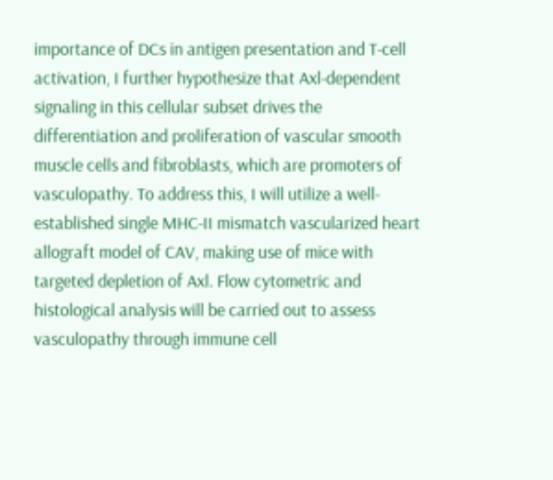importance of DCs in antigen presentation and T-cell activation, I further hypothesize that Axl-dependent signaling in this cellular subset drives the differentiation and proliferation of vascular smooth muscle cells and fibroblasts, which are promoters of vasculopathy. To address this, I will utilize a well-established single MHC-II mismatch vascularized heart allograft model of CAV, making use of mice with targeted depletion of Axl. Flow cytometric and histological analysis will be carried out to assess vasculopathy through immune cell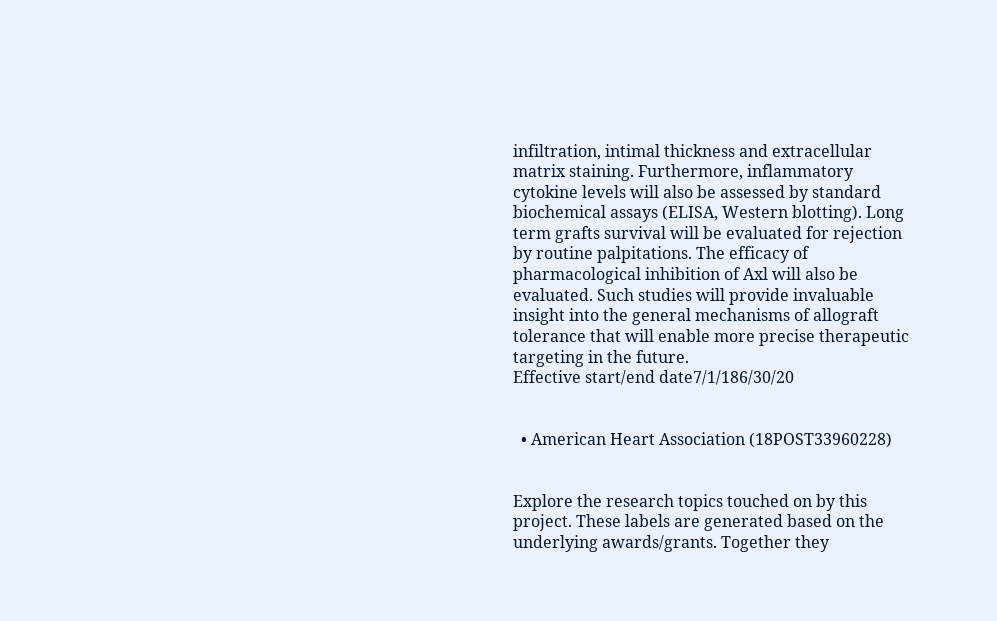infiltration, intimal thickness and extracellular matrix staining. Furthermore, inflammatory cytokine levels will also be assessed by standard biochemical assays (ELISA, Western blotting). Long term grafts survival will be evaluated for rejection by routine palpitations. The efficacy of pharmacological inhibition of Axl will also be evaluated. Such studies will provide invaluable insight into the general mechanisms of allograft tolerance that will enable more precise therapeutic targeting in the future.
Effective start/end date7/1/186/30/20


  • American Heart Association (18POST33960228)


Explore the research topics touched on by this project. These labels are generated based on the underlying awards/grants. Together they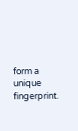form a unique fingerprint.